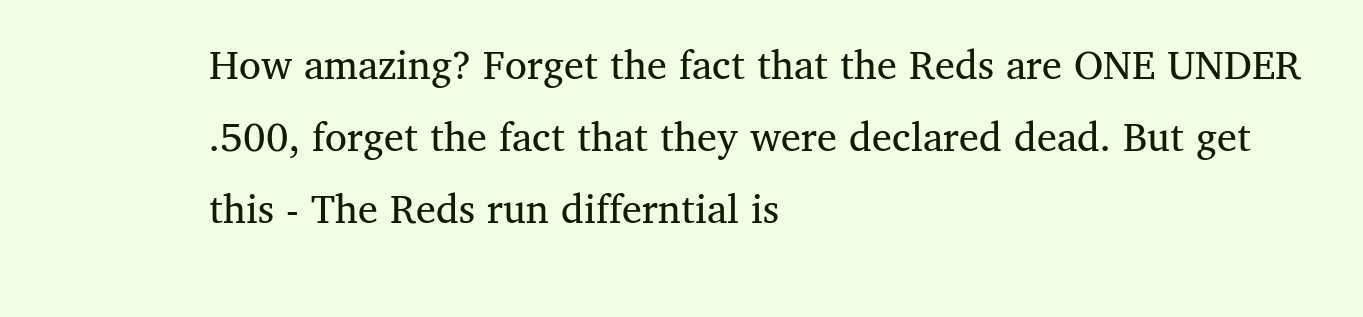How amazing? Forget the fact that the Reds are ONE UNDER .500, forget the fact that they were declared dead. But get this - The Reds run differntial is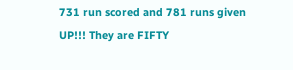731 run scored and 781 runs given UP!!! They are FIFTY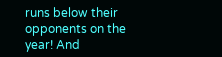runs below their opponents on the year! And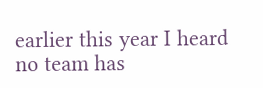earlier this year I heard no team has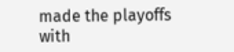made the playoffs with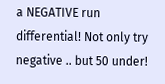a NEGATIVE run differential! Not only try negative .. but 50 under!